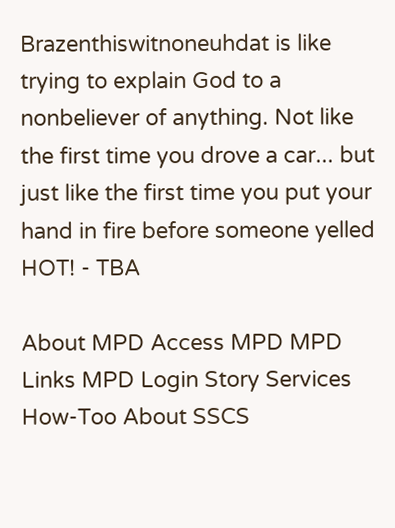Brazenthiswitnoneuhdat is like trying to explain God to a nonbeliever of anything. Not like the first time you drove a car... but just like the first time you put your hand in fire before someone yelled HOT! - TBA

About MPD Access MPD MPD Links MPD Login Story Services How-Too About SSCS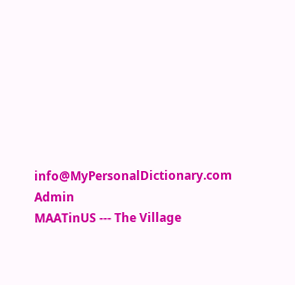info@MyPersonalDictionary.com Admin
MAATinUS --- The Village